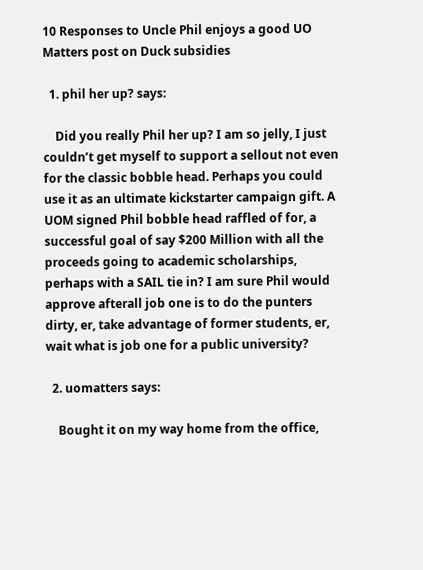10 Responses to Uncle Phil enjoys a good UO Matters post on Duck subsidies

  1. phil her up? says:

    Did you really Phil her up? I am so jelly, I just couldn’t get myself to support a sellout not even for the classic bobble head. Perhaps you could use it as an ultimate kickstarter campaign gift. A UOM signed Phil bobble head raffled of for, a successful goal of say $200 Million with all the proceeds going to academic scholarships, perhaps with a SAIL tie in? I am sure Phil would approve afterall job one is to do the punters dirty, er, take advantage of former students, er, wait what is job one for a public university?

  2. uomatters says:

    Bought it on my way home from the office,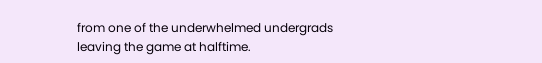from one of the underwhelmed undergrads leaving the game at halftime.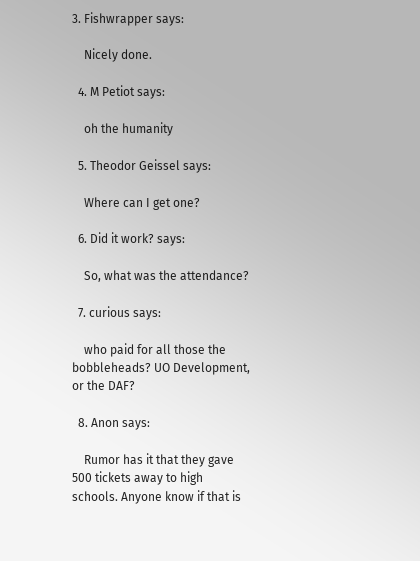3. Fishwrapper says:

    Nicely done.

  4. M Petiot says:

    oh the humanity

  5. Theodor Geissel says:

    Where can I get one?

  6. Did it work? says:

    So, what was the attendance?

  7. curious says:

    who paid for all those the bobbleheads? UO Development, or the DAF?

  8. Anon says:

    Rumor has it that they gave 500 tickets away to high schools. Anyone know if that is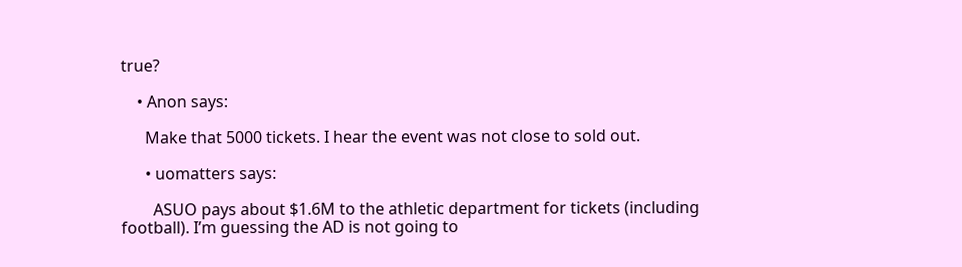true?

    • Anon says:

      Make that 5000 tickets. I hear the event was not close to sold out.

      • uomatters says:

        ASUO pays about $1.6M to the athletic department for tickets (including football). I’m guessing the AD is not going to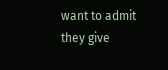want to admit they give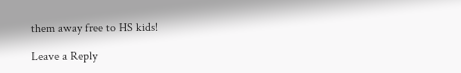them away free to HS kids!

Leave a Reply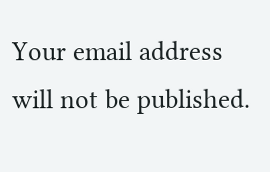Your email address will not be published.